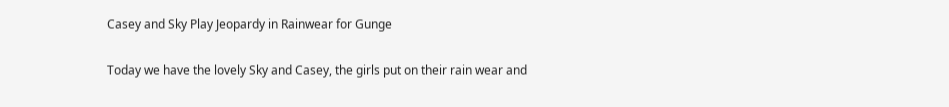Casey and Sky Play Jeopardy in Rainwear for Gunge

Today we have the lovely Sky and Casey, the girls put on their rain wear and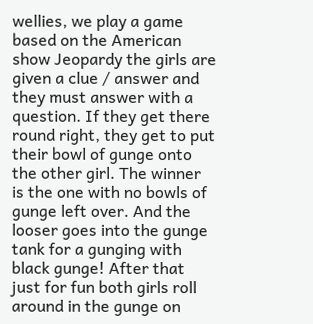wellies, we play a game based on the American show Jeopardy the girls are given a clue / answer and they must answer with a question. If they get there round right, they get to put their bowl of gunge onto the other girl. The winner is the one with no bowls of gunge left over. And the looser goes into the gunge tank for a gunging with black gunge! After that just for fun both girls roll around in the gunge on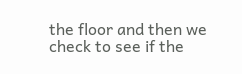the floor and then we check to see if the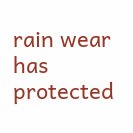rain wear has protected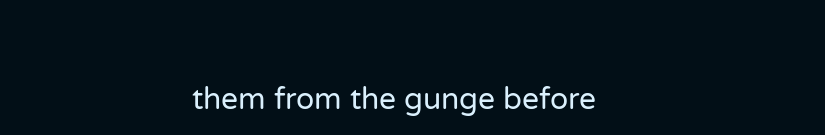them from the gunge before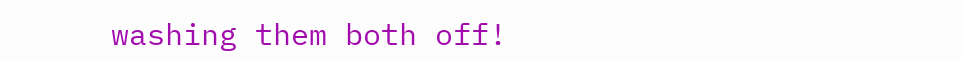washing them both off!